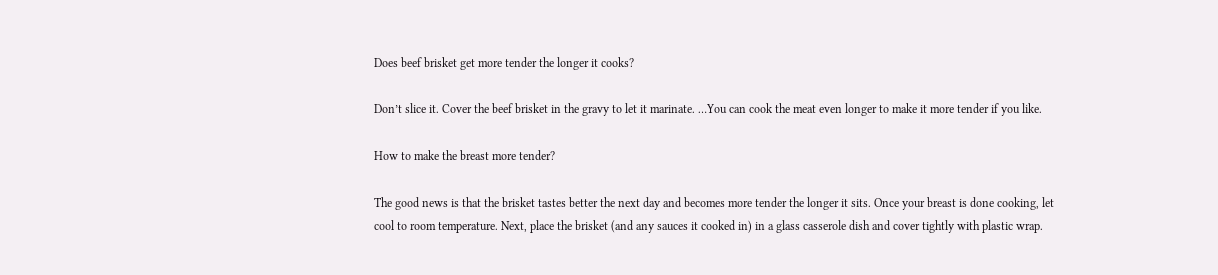Does beef brisket get more tender the longer it cooks?

Don’t slice it. Cover the beef brisket in the gravy to let it marinate. …You can cook the meat even longer to make it more tender if you like.

How to make the breast more tender?

The good news is that the brisket tastes better the next day and becomes more tender the longer it sits. Once your breast is done cooking, let cool to room temperature. Next, place the brisket (and any sauces it cooked in) in a glass casserole dish and cover tightly with plastic wrap.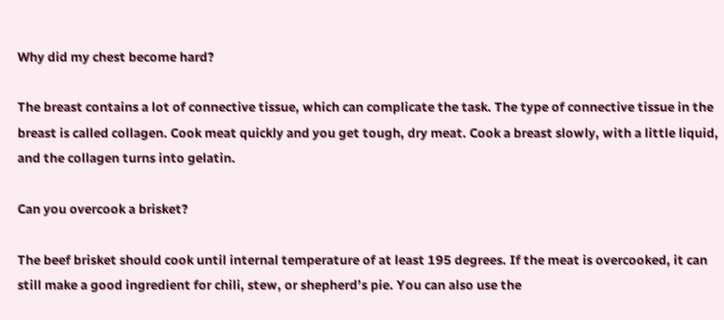Why did my chest become hard?

The breast contains a lot of connective tissue, which can complicate the task. The type of connective tissue in the breast is called collagen. Cook meat quickly and you get tough, dry meat. Cook a breast slowly, with a little liquid, and the collagen turns into gelatin.

Can you overcook a brisket?

The beef brisket should cook until internal temperature of at least 195 degrees. If the meat is overcooked, it can still make a good ingredient for chili, stew, or shepherd’s pie. You can also use the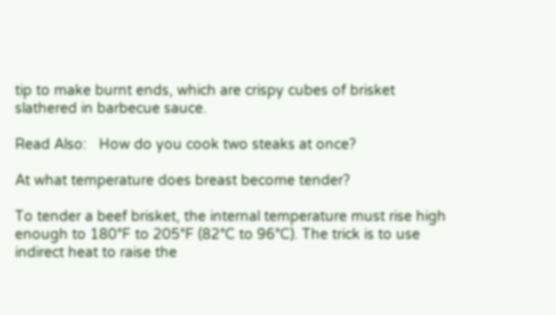tip to make burnt ends, which are crispy cubes of brisket slathered in barbecue sauce.

Read Also:   How do you cook two steaks at once?

At what temperature does breast become tender?

To tender a beef brisket, the internal temperature must rise high enough to 180°F to 205°F (82°C to 96°C). The trick is to use indirect heat to raise the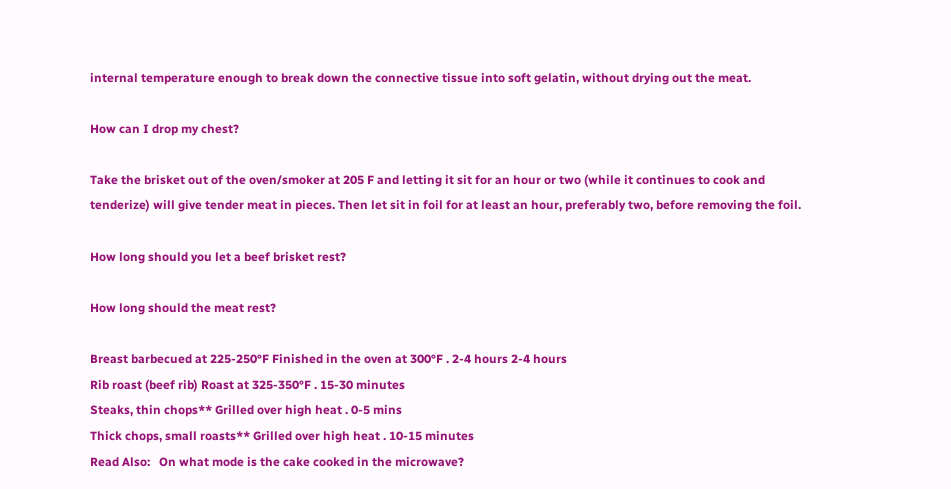internal temperature enough to break down the connective tissue into soft gelatin, without drying out the meat.

How can I drop my chest?

Take the brisket out of the oven/smoker at 205 F and letting it sit for an hour or two (while it continues to cook and tenderize) will give tender meat in pieces. Then let sit in foil for at least an hour, preferably two, before removing the foil.

How long should you let a beef brisket rest?

How long should the meat rest?

Breast barbecued at 225-250°F Finished in the oven at 300°F . 2-4 hours 2-4 hours
Rib roast (beef rib) Roast at 325-350°F . 15-30 minutes
Steaks, thin chops** Grilled over high heat . 0-5 mins
Thick chops, small roasts** Grilled over high heat . 10-15 minutes
Read Also:   On what mode is the cake cooked in the microwave?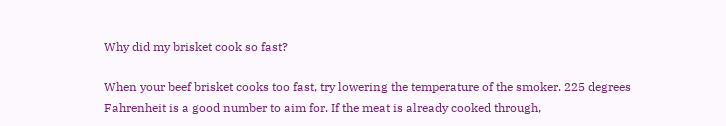Why did my brisket cook so fast?

When your beef brisket cooks too fast, try lowering the temperature of the smoker. 225 degrees Fahrenheit is a good number to aim for. If the meat is already cooked through,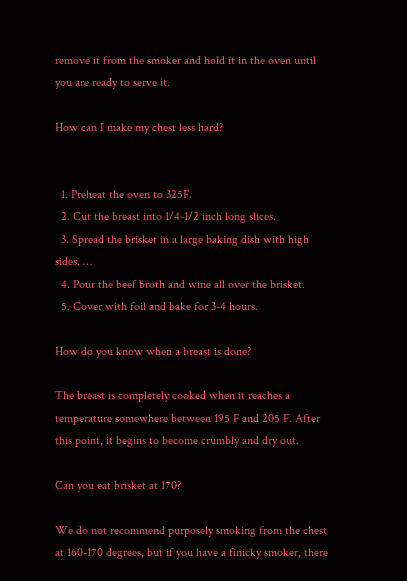remove it from the smoker and hold it in the oven until you are ready to serve it.

How can I make my chest less hard?


  1. Preheat the oven to 325F.
  2. Cut the breast into 1/4-1/2 inch long slices.
  3. Spread the brisket in a large baking dish with high sides. …
  4. Pour the beef broth and wine all over the brisket.
  5. Cover with foil and bake for 3-4 hours.

How do you know when a breast is done?

The breast is completely cooked when it reaches a temperature somewhere between 195 F and 205 F. After this point, it begins to become crumbly and dry out.

Can you eat brisket at 170?

We do not recommend purposely smoking from the chest at 160-170 degrees, but if you have a finicky smoker, there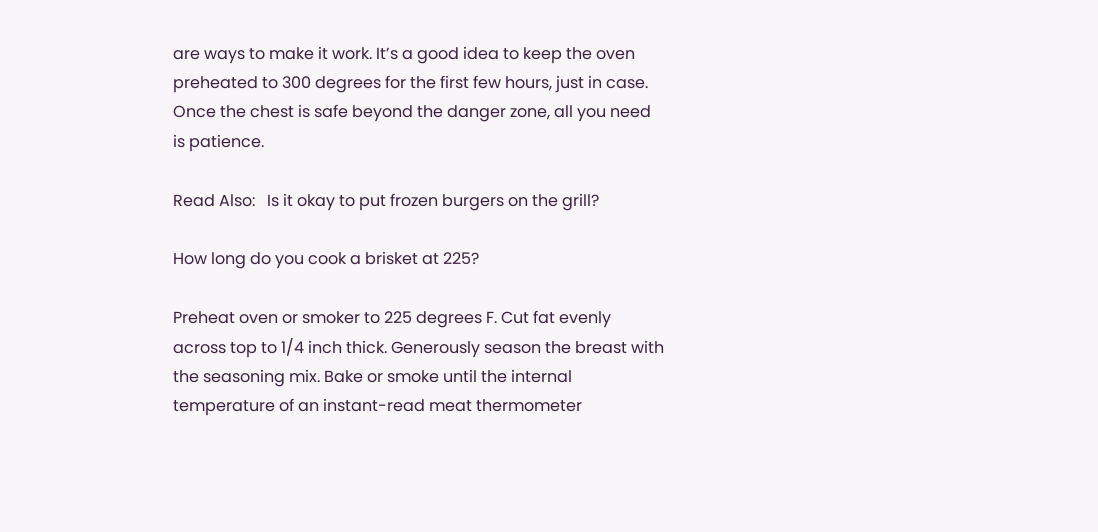are ways to make it work. It’s a good idea to keep the oven preheated to 300 degrees for the first few hours, just in case. Once the chest is safe beyond the danger zone, all you need is patience.

Read Also:   Is it okay to put frozen burgers on the grill?

How long do you cook a brisket at 225?

Preheat oven or smoker to 225 degrees F. Cut fat evenly across top to 1/4 inch thick. Generously season the breast with the seasoning mix. Bake or smoke until the internal temperature of an instant-read meat thermometer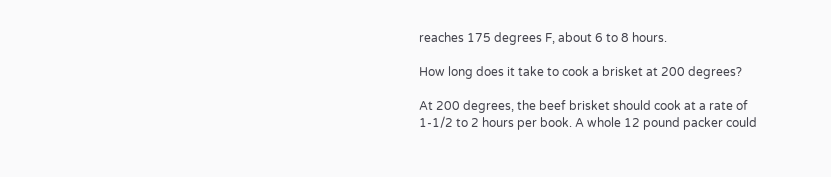reaches 175 degrees F, about 6 to 8 hours.

How long does it take to cook a brisket at 200 degrees?

At 200 degrees, the beef brisket should cook at a rate of 1-1/2 to 2 hours per book. A whole 12 pound packer could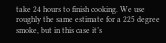take 24 hours to finish cooking. We use roughly the same estimate for a 225 degree smoke, but in this case it’s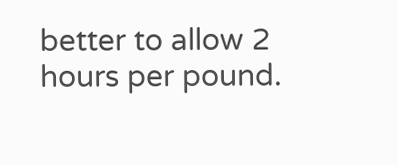better to allow 2 hours per pound.